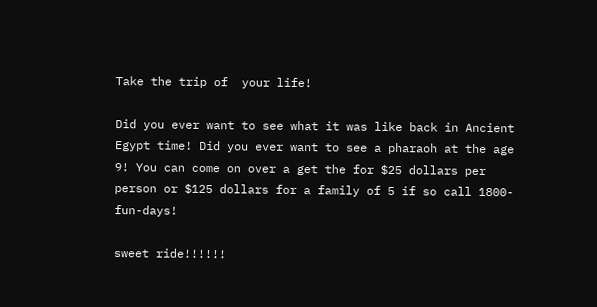Take the trip of  your life!

Did you ever want to see what it was like back in Ancient Egypt time! Did you ever want to see a pharaoh at the age 9! You can come on over a get the for $25 dollars per person or $125 dollars for a family of 5 if so call 1800-fun-days!

sweet ride!!!!!!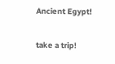Ancient Egypt!

take a trip!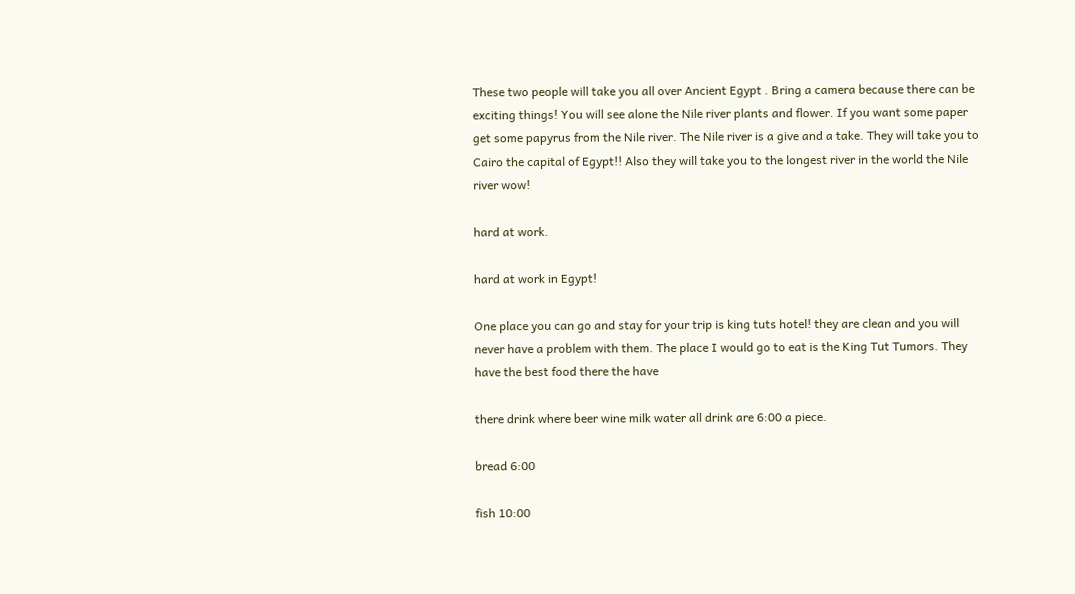These two people will take you all over Ancient Egypt . Bring a camera because there can be exciting things! You will see alone the Nile river plants and flower. If you want some paper get some papyrus from the Nile river. The Nile river is a give and a take. They will take you to Cairo the capital of Egypt!! Also they will take you to the longest river in the world the Nile river wow!

hard at work.

hard at work in Egypt!

One place you can go and stay for your trip is king tuts hotel! they are clean and you will never have a problem with them. The place I would go to eat is the King Tut Tumors. They have the best food there the have

there drink where beer wine milk water all drink are 6:00 a piece.

bread 6:00

fish 10:00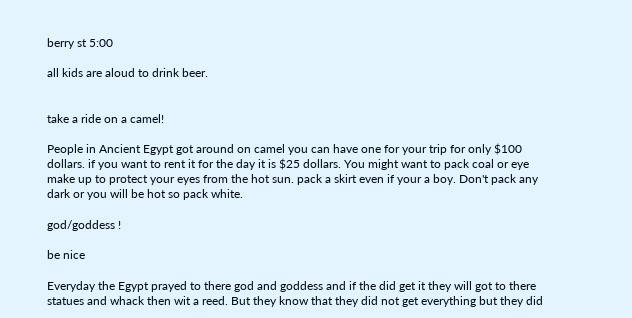berry st 5:00

all kids are aloud to drink beer.


take a ride on a camel!

People in Ancient Egypt got around on camel you can have one for your trip for only $100 dollars. if you want to rent it for the day it is $25 dollars. You might want to pack coal or eye make up to protect your eyes from the hot sun. pack a skirt even if your a boy. Don't pack any dark or you will be hot so pack white.

god/goddess !

be nice

Everyday the Egypt prayed to there god and goddess and if the did get it they will got to there statues and whack then wit a reed. But they know that they did not get everything but they did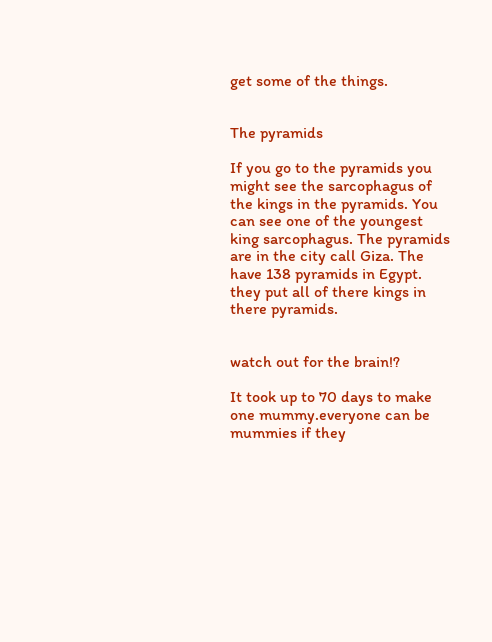get some of the things.


The pyramids

If you go to the pyramids you might see the sarcophagus of  the kings in the pyramids. You can see one of the youngest king sarcophagus. The pyramids are in the city call Giza. The have 138 pyramids in Egypt. they put all of there kings in there pyramids.


watch out for the brain!?

It took up to 70 days to make one mummy.everyone can be mummies if they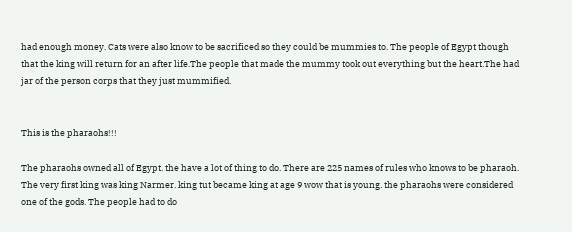had enough money. Cats were also know to be sacrificed so they could be mummies to. The people of Egypt though that the king will return for an after life.The people that made the mummy took out everything but the heart.The had jar of the person corps that they just mummified.


This is the pharaohs!!!

The pharaohs owned all of Egypt. the have a lot of thing to do. There are 225 names of rules who knows to be pharaoh. The very first king was king Narmer. king tut became king at age 9 wow that is young. the pharaohs were considered one of the gods. The people had to do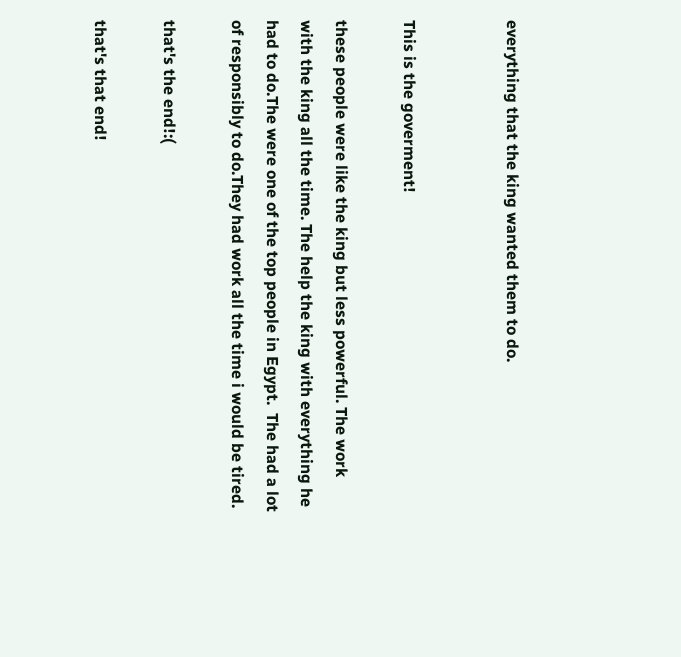everything that the king wanted them to do.


This is the goverment!

these people were like the king but less powerful. The work with the king all the time. The help the king with everything he had to do.The were one of the top people in Egypt.  The had a lot of responsibly to do.They had work all the time i would be tired.

that's the end!:(

that's that end!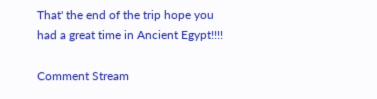That' the end of the trip hope you had a great time in Ancient Egypt!!!!

Comment Stream